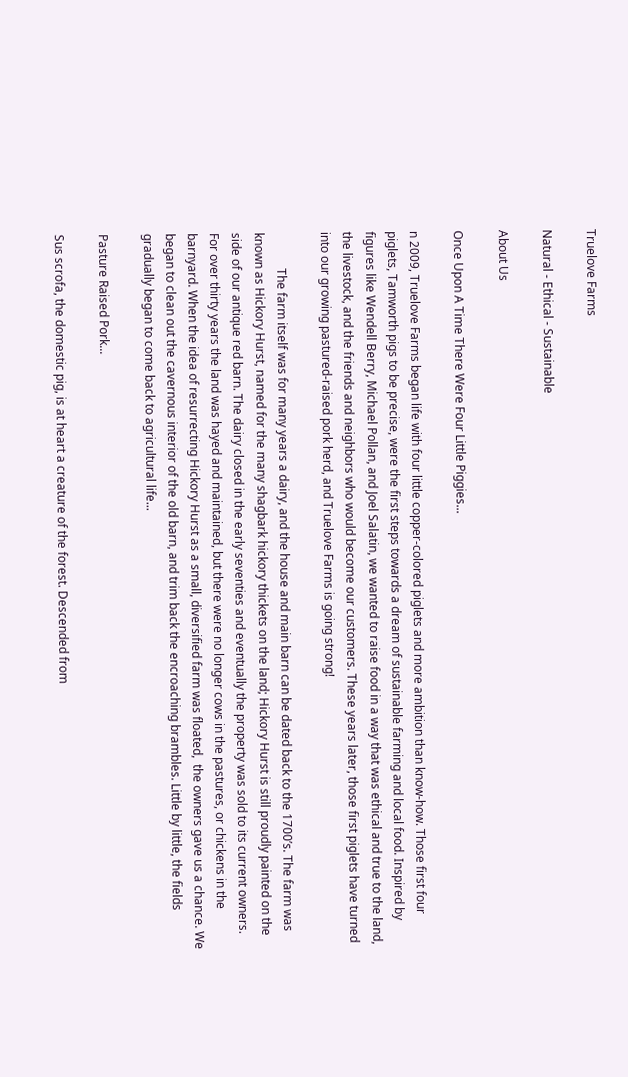Truelove Farms

Natural - Ethical - Sustainable

About Us

Once Upon A Time There Were Four Little Piggies...

n 2009, Truelove Farms began life with four little copper-colored piglets and more ambition than know-how. Those first four piglets, Tamworth pigs to be precise, were the first steps towards a dream of sustainable farming and local food. Inspired by figures like Wendell Berry, Michael Pollan, and Joel Salatin, we wanted to raise food in a way that was ethical and true to the land, the livestock, and the friends and neighbors who would become our customers. These years later, those first piglets have turned into our growing pastured-raised pork herd, and Truelove Farms is going strong!

            The farm itself was for many years a dairy, and the house and main barn can be dated back to the 1700’s. The farm was known as Hickory Hurst, named for the many shagbark hickory thickets on the land; Hickory Hurst is still proudly painted on the side of our antique red barn. The dairy closed in the early seventies and eventually the property was sold to its current owners. For over thirty years the land was hayed and maintained, but there were no longer cows in the pastures, or chickens in the barnyard. When the idea of resurrecting Hickory Hurst as a small, diversified farm was floated,  the owners gave us a chance. We began to clean out the cavernous interior of the old barn, and trim back the encroaching brambles. Little by little, the fields gradually began to come back to agricultural life...

Pasture Raised Pork...

Sus scrofa, the domestic pig, is at heart a creature of the forest. Descended from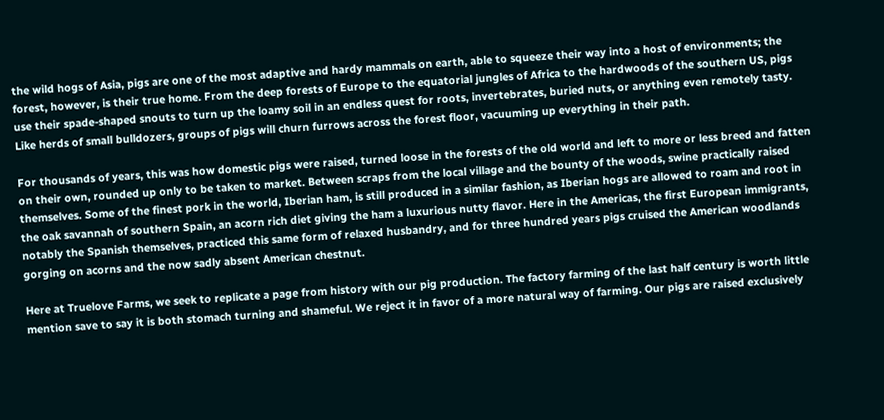the wild hogs of Asia, pigs are one of the most adaptive and hardy mammals on earth, able to squeeze their way into a host of environments; the forest, however, is their true home. From the deep forests of Europe to the equatorial jungles of Africa to the hardwoods of the southern US, pigs use their spade-shaped snouts to turn up the loamy soil in an endless quest for roots, invertebrates, buried nuts, or anything even remotely tasty. Like herds of small bulldozers, groups of pigs will churn furrows across the forest floor, vacuuming up everything in their path.

For thousands of years, this was how domestic pigs were raised, turned loose in the forests of the old world and left to more or less breed and fatten on their own, rounded up only to be taken to market. Between scraps from the local village and the bounty of the woods, swine practically raised themselves. Some of the finest pork in the world, Iberian ham, is still produced in a similar fashion, as Iberian hogs are allowed to roam and root in the oak savannah of southern Spain, an acorn rich diet giving the ham a luxurious nutty flavor. Here in the Americas, the first European immigrants, notably the Spanish themselves, practiced this same form of relaxed husbandry, and for three hundred years pigs cruised the American woodlands gorging on acorns and the now sadly absent American chestnut.

Here at Truelove Farms, we seek to replicate a page from history with our pig production. The factory farming of the last half century is worth little mention save to say it is both stomach turning and shameful. We reject it in favor of a more natural way of farming. Our pigs are raised exclusively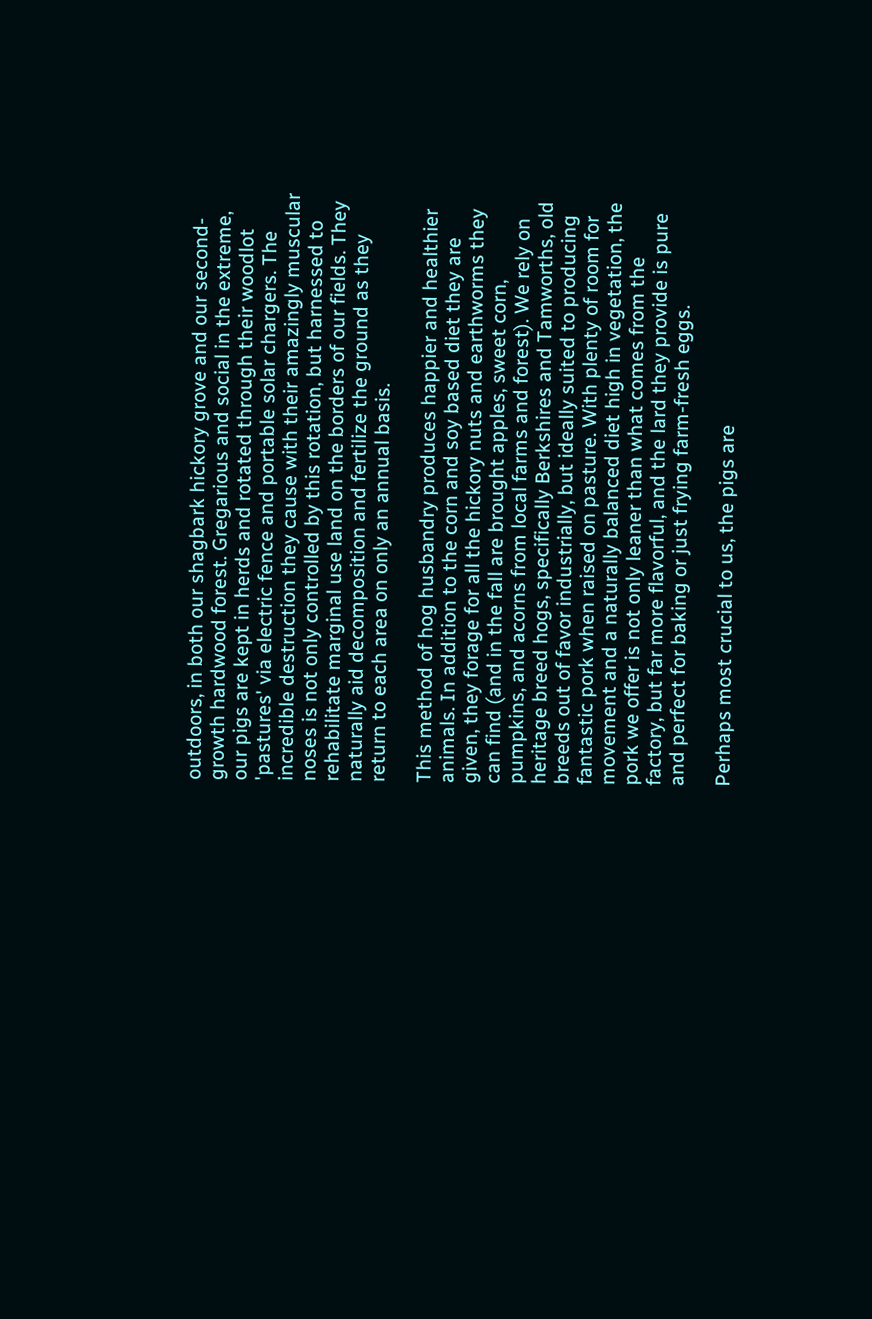outdoors, in both our shagbark hickory grove and our second-growth hardwood forest. Gregarious and social in the extreme, our pigs are kept in herds and rotated through their woodlot 'pastures' via electric fence and portable solar chargers. The incredible destruction they cause with their amazingly muscular noses is not only controlled by this rotation, but harnessed to rehabilitate marginal use land on the borders of our fields. They naturally aid decomposition and fertilize the ground as they return to each area on only an annual basis.

This method of hog husbandry produces happier and healthier animals. In addition to the corn and soy based diet they are given, they forage for all the hickory nuts and earthworms they can find (and in the fall are brought apples, sweet corn, pumpkins, and acorns from local farms and forest). We rely on heritage breed hogs, specifically Berkshires and Tamworths, old breeds out of favor industrially, but ideally suited to producing fantastic pork when raised on pasture. With plenty of room for movement and a naturally balanced diet high in vegetation, the pork we offer is not only leaner than what comes from the factory, but far more flavorful, and the lard they provide is pure and perfect for baking or just frying farm-fresh eggs.

Perhaps most crucial to us, the pigs are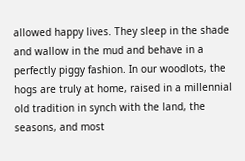allowed happy lives. They sleep in the shade and wallow in the mud and behave in a perfectly piggy fashion. In our woodlots, the hogs are truly at home, raised in a millennial old tradition in synch with the land, the seasons, and most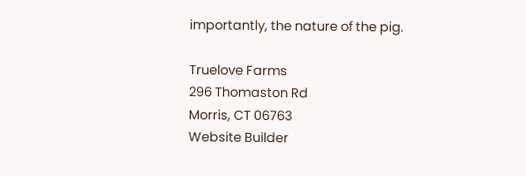importantly, the nature of the pig.

Truelove Farms
296 Thomaston Rd
Morris, CT 06763
Website Builder